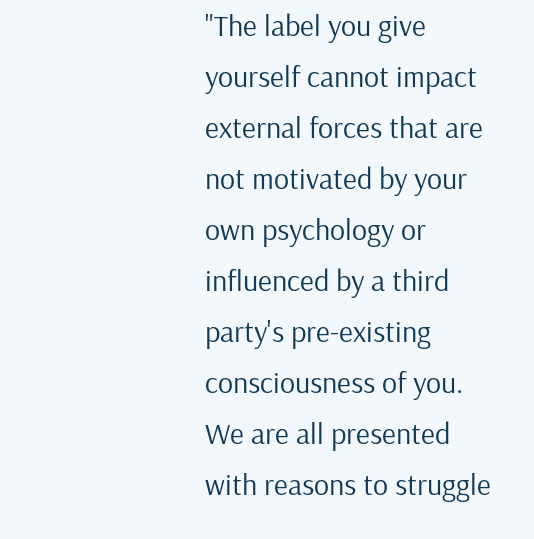"The label you give yourself cannot impact external forces that are not motivated by your own psychology or influenced by a third party's pre-existing consciousness of you. We are all presented with reasons to struggle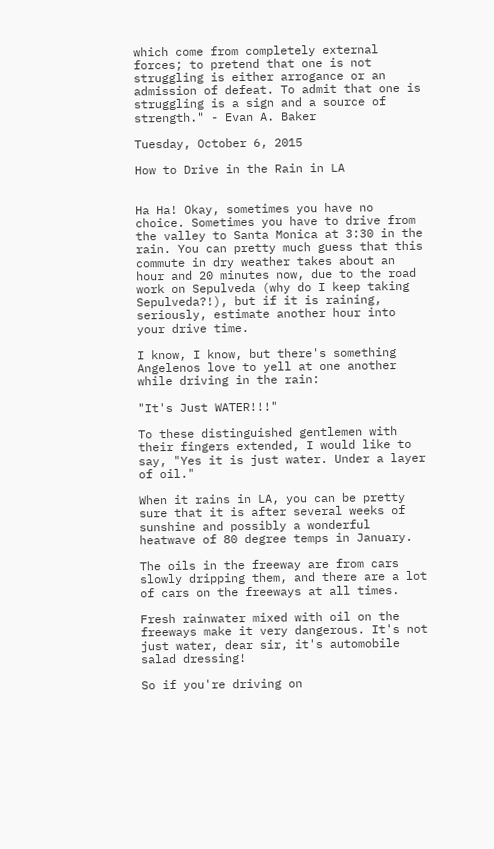which come from completely external forces; to pretend that one is not struggling is either arrogance or an admission of defeat. To admit that one is struggling is a sign and a source of strength." - Evan A. Baker

Tuesday, October 6, 2015

How to Drive in the Rain in LA


Ha Ha! Okay, sometimes you have no choice. Sometimes you have to drive from the valley to Santa Monica at 3:30 in the rain. You can pretty much guess that this commute in dry weather takes about an hour and 20 minutes now, due to the road work on Sepulveda (why do I keep taking Sepulveda?!), but if it is raining, seriously, estimate another hour into your drive time.

I know, I know, but there's something Angelenos love to yell at one another while driving in the rain:

"It's Just WATER!!!"

To these distinguished gentlemen with their fingers extended, I would like to say, "Yes it is just water. Under a layer of oil."

When it rains in LA, you can be pretty sure that it is after several weeks of sunshine and possibly a wonderful heatwave of 80 degree temps in January.

The oils in the freeway are from cars slowly dripping them, and there are a lot of cars on the freeways at all times.

Fresh rainwater mixed with oil on the freeways make it very dangerous. It's not just water, dear sir, it's automobile salad dressing!

So if you're driving on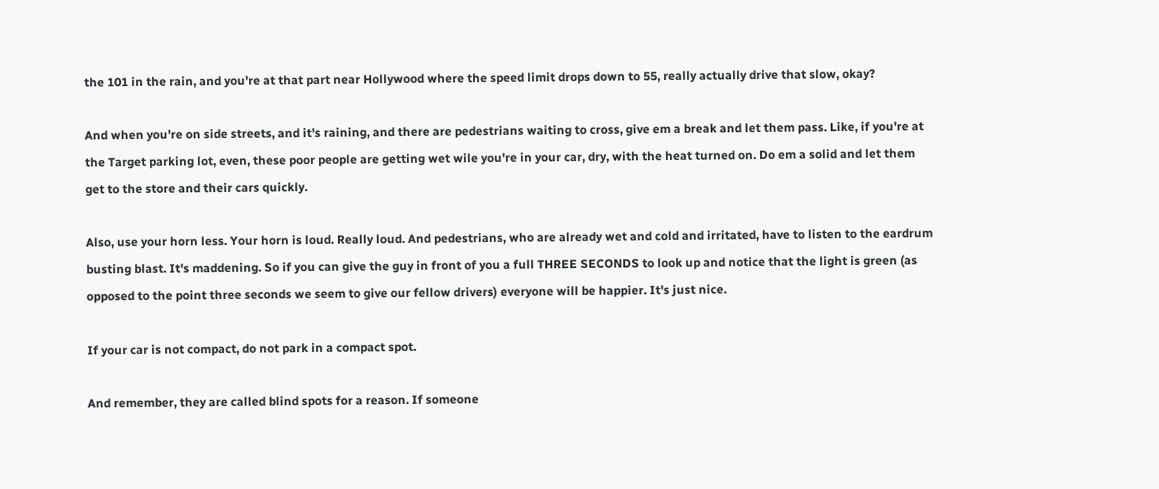the 101 in the rain, and you're at that part near Hollywood where the speed limit drops down to 55, really actually drive that slow, okay?

And when you're on side streets, and it's raining, and there are pedestrians waiting to cross, give em a break and let them pass. Like, if you're at the Target parking lot, even, these poor people are getting wet wile you're in your car, dry, with the heat turned on. Do em a solid and let them get to the store and their cars quickly.

Also, use your horn less. Your horn is loud. Really loud. And pedestrians, who are already wet and cold and irritated, have to listen to the eardrum busting blast. It's maddening. So if you can give the guy in front of you a full THREE SECONDS to look up and notice that the light is green (as opposed to the point three seconds we seem to give our fellow drivers) everyone will be happier. It's just nice.

If your car is not compact, do not park in a compact spot.

And remember, they are called blind spots for a reason. If someone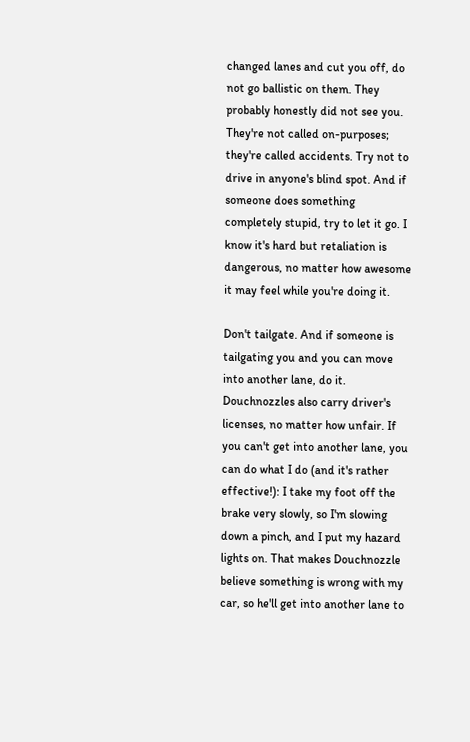changed lanes and cut you off, do not go ballistic on them. They probably honestly did not see you. They're not called on-purposes; they're called accidents. Try not to drive in anyone's blind spot. And if someone does something completely stupid, try to let it go. I know it's hard but retaliation is dangerous, no matter how awesome it may feel while you're doing it.

Don't tailgate. And if someone is tailgating you and you can move into another lane, do it. Douchnozzles also carry driver's licenses, no matter how unfair. If you can't get into another lane, you can do what I do (and it's rather effective!): I take my foot off the brake very slowly, so I'm slowing down a pinch, and I put my hazard lights on. That makes Douchnozzle believe something is wrong with my car, so he'll get into another lane to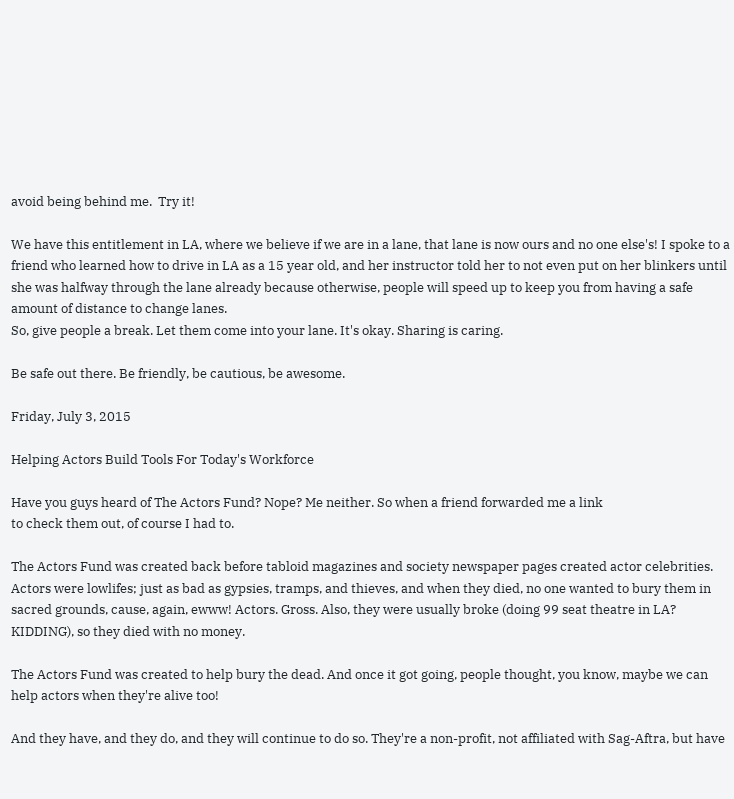avoid being behind me.  Try it!

We have this entitlement in LA, where we believe if we are in a lane, that lane is now ours and no one else's! I spoke to a friend who learned how to drive in LA as a 15 year old, and her instructor told her to not even put on her blinkers until she was halfway through the lane already because otherwise, people will speed up to keep you from having a safe amount of distance to change lanes.
So, give people a break. Let them come into your lane. It's okay. Sharing is caring.

Be safe out there. Be friendly, be cautious, be awesome.

Friday, July 3, 2015

Helping Actors Build Tools For Today's Workforce

Have you guys heard of The Actors Fund? Nope? Me neither. So when a friend forwarded me a link
to check them out, of course I had to.

The Actors Fund was created back before tabloid magazines and society newspaper pages created actor celebrities. Actors were lowlifes; just as bad as gypsies, tramps, and thieves, and when they died, no one wanted to bury them in sacred grounds, cause, again, ewww! Actors. Gross. Also, they were usually broke (doing 99 seat theatre in LA? KIDDING), so they died with no money.

The Actors Fund was created to help bury the dead. And once it got going, people thought, you know, maybe we can help actors when they're alive too!

And they have, and they do, and they will continue to do so. They're a non-profit, not affiliated with Sag-Aftra, but have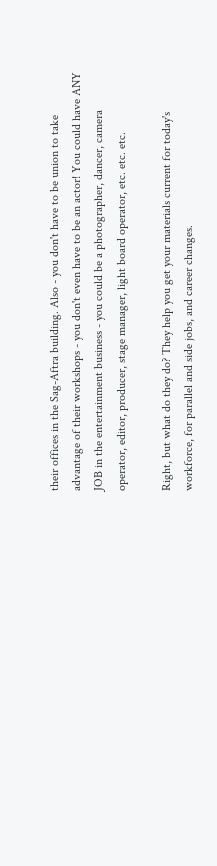their offices in the Sag-Aftra building. Also - you don't have to be union to take advantage of their workshops - you don't even have to be an actor! You could have ANY JOB in the entertainment business - you could be a photographer, dancer, camera operator, editor, producer, stage manager, light board operator, etc. etc. etc.

Right, but what do they do? They help you get your materials current for today's workforce, for parallel and side jobs, and career changes.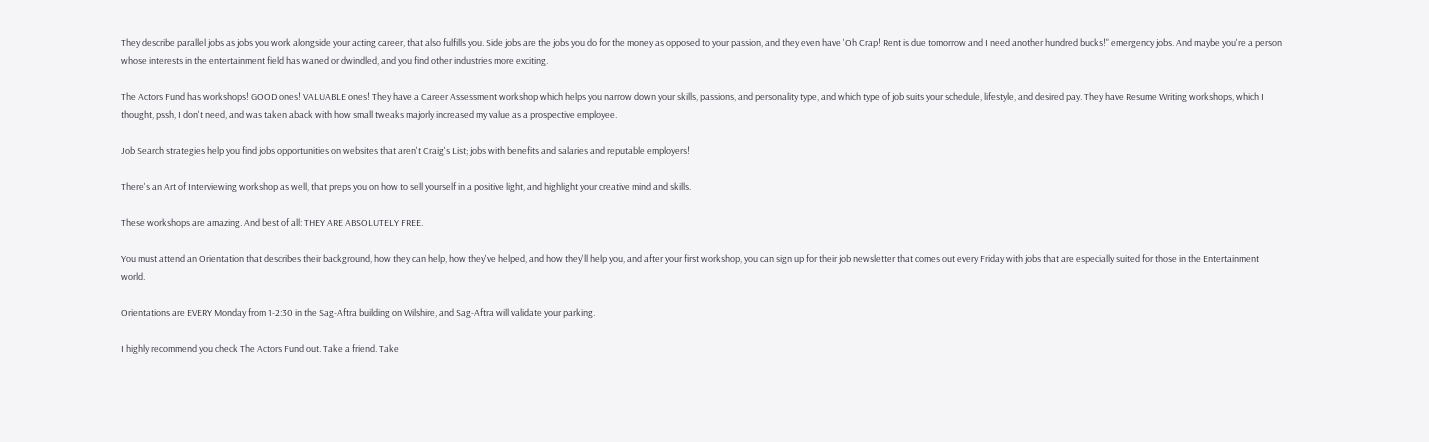They describe parallel jobs as jobs you work alongside your acting career, that also fulfills you. Side jobs are the jobs you do for the money as opposed to your passion, and they even have 'Oh Crap! Rent is due tomorrow and I need another hundred bucks!" emergency jobs. And maybe you're a person whose interests in the entertainment field has waned or dwindled, and you find other industries more exciting.

The Actors Fund has workshops! GOOD ones! VALUABLE ones! They have a Career Assessment workshop which helps you narrow down your skills, passions, and personality type, and which type of job suits your schedule, lifestyle, and desired pay. They have Resume Writing workshops, which I thought, pssh, I don't need, and was taken aback with how small tweaks majorly increased my value as a prospective employee.

Job Search strategies help you find jobs opportunities on websites that aren't Craig's List; jobs with benefits and salaries and reputable employers!

There's an Art of Interviewing workshop as well, that preps you on how to sell yourself in a positive light, and highlight your creative mind and skills.

These workshops are amazing. And best of all: THEY ARE ABSOLUTELY FREE.

You must attend an Orientation that describes their background, how they can help, how they've helped, and how they'll help you, and after your first workshop, you can sign up for their job newsletter that comes out every Friday with jobs that are especially suited for those in the Entertainment world.

Orientations are EVERY Monday from 1-2:30 in the Sag-Aftra building on Wilshire, and Sag-Aftra will validate your parking.

I highly recommend you check The Actors Fund out. Take a friend. Take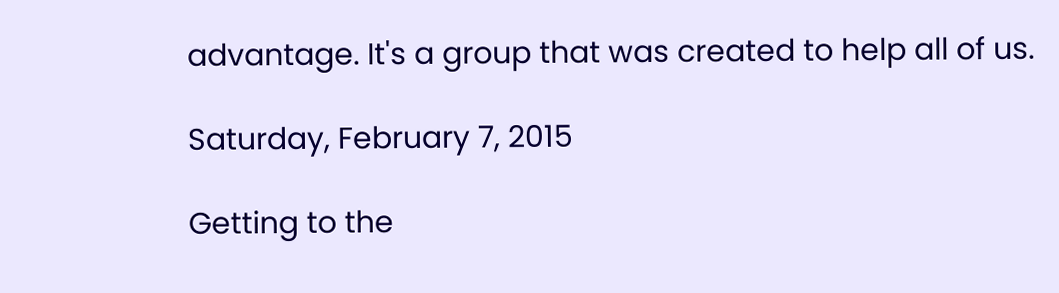advantage. It's a group that was created to help all of us.

Saturday, February 7, 2015

Getting to the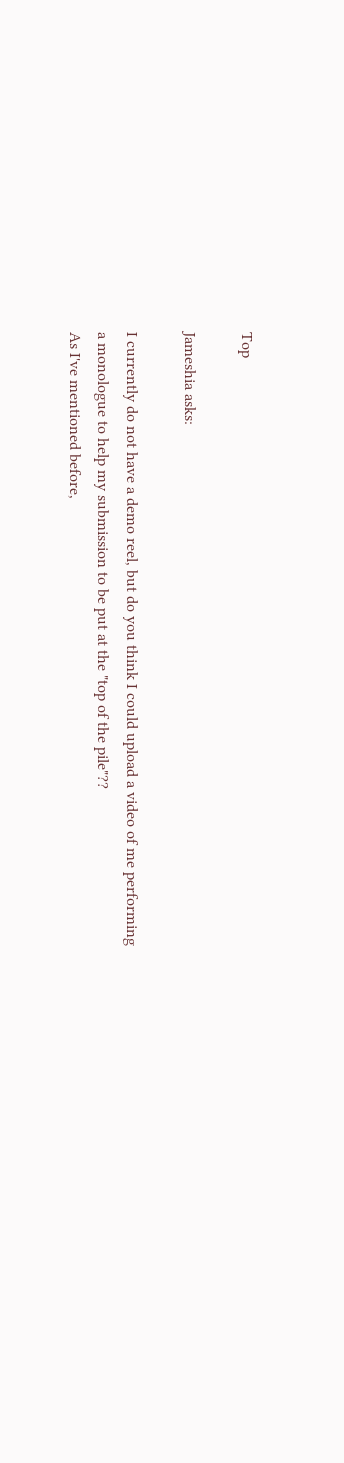Top

Jameshia asks:

I currently do not have a demo reel, but do you think I could upload a video of me performing a monologue to help my submission to be put at the "top of the pile"??
As I've mentioned before,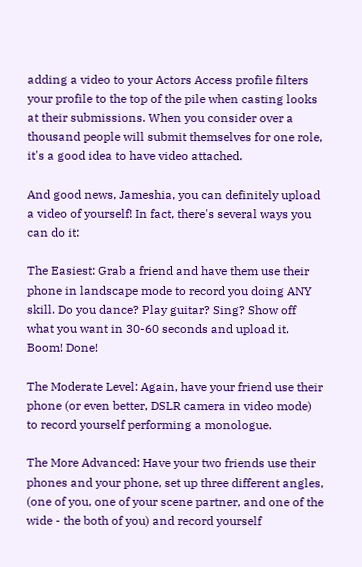adding a video to your Actors Access profile filters your profile to the top of the pile when casting looks at their submissions. When you consider over a thousand people will submit themselves for one role, it's a good idea to have video attached.

And good news, Jameshia, you can definitely upload a video of yourself! In fact, there's several ways you can do it:

The Easiest: Grab a friend and have them use their phone in landscape mode to record you doing ANY skill. Do you dance? Play guitar? Sing? Show off what you want in 30-60 seconds and upload it. Boom! Done!

The Moderate Level: Again, have your friend use their phone (or even better, DSLR camera in video mode) to record yourself performing a monologue.

The More Advanced: Have your two friends use their phones and your phone, set up three different angles, (one of you, one of your scene partner, and one of the wide - the both of you) and record yourself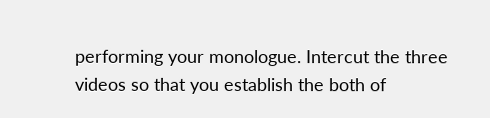performing your monologue. Intercut the three videos so that you establish the both of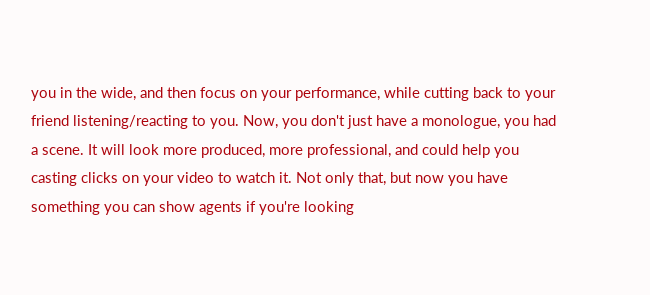you in the wide, and then focus on your performance, while cutting back to your friend listening/reacting to you. Now, you don't just have a monologue, you had a scene. It will look more produced, more professional, and could help you casting clicks on your video to watch it. Not only that, but now you have something you can show agents if you're looking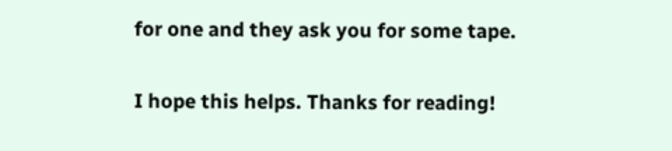for one and they ask you for some tape.

I hope this helps. Thanks for reading!